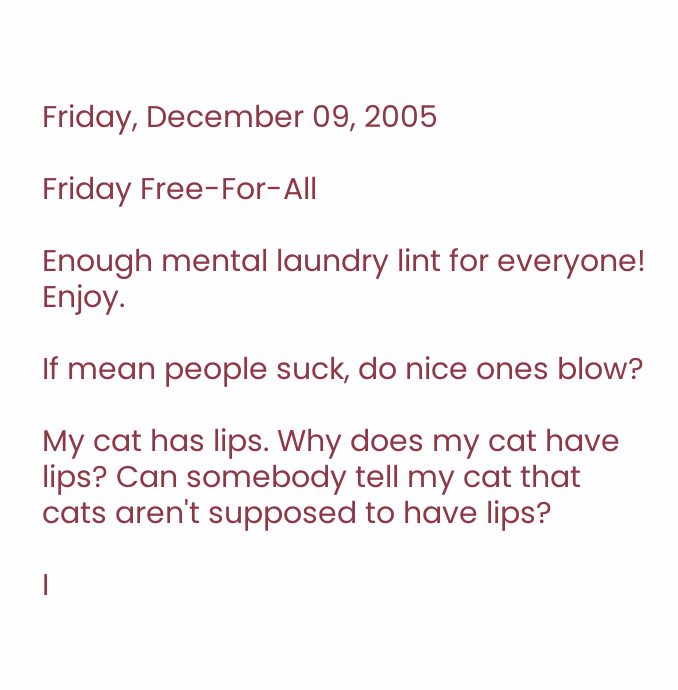Friday, December 09, 2005

Friday Free-For-All

Enough mental laundry lint for everyone! Enjoy.

If mean people suck, do nice ones blow?

My cat has lips. Why does my cat have lips? Can somebody tell my cat that cats aren't supposed to have lips?

I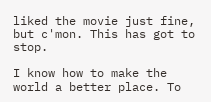liked the movie just fine, but c'mon. This has got to stop.

I know how to make the world a better place. To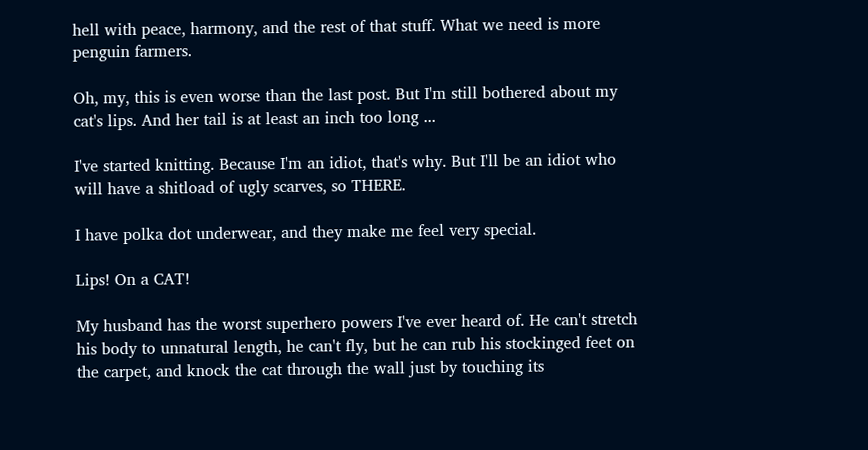hell with peace, harmony, and the rest of that stuff. What we need is more penguin farmers.

Oh, my, this is even worse than the last post. But I'm still bothered about my cat's lips. And her tail is at least an inch too long ...

I've started knitting. Because I'm an idiot, that's why. But I'll be an idiot who will have a shitload of ugly scarves, so THERE.

I have polka dot underwear, and they make me feel very special.

Lips! On a CAT!

My husband has the worst superhero powers I've ever heard of. He can't stretch his body to unnatural length, he can't fly, but he can rub his stockinged feet on the carpet, and knock the cat through the wall just by touching its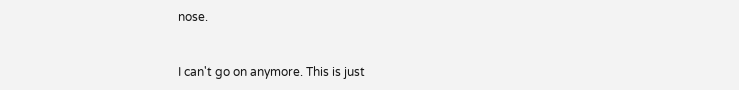nose.


I can't go on anymore. This is just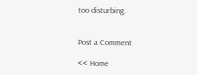too disturbing.


Post a Comment

<< Home